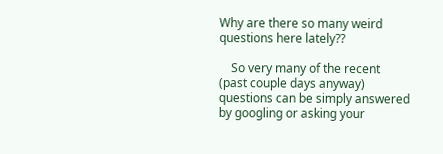Why are there so many weird questions here lately??

    So very many of the recent (past couple days anyway) questions can be simply answered by googling or asking your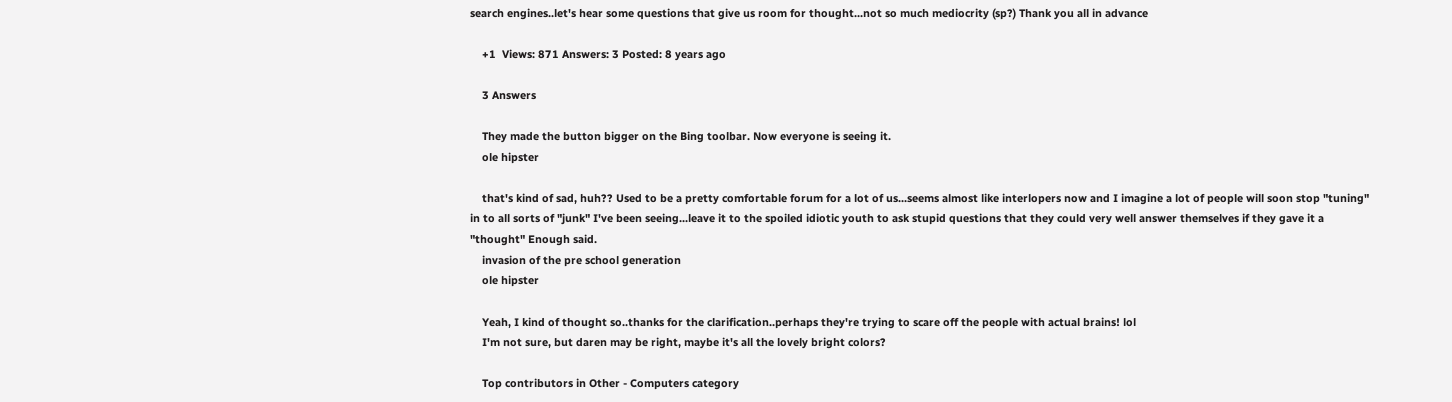search engines..let's hear some questions that give us room for thought...not so much mediocrity (sp?) Thank you all in advance

    +1  Views: 871 Answers: 3 Posted: 8 years ago

    3 Answers

    They made the button bigger on the Bing toolbar. Now everyone is seeing it.
    ole hipster

    that's kind of sad, huh?? Used to be a pretty comfortable forum for a lot of us...seems almost like interlopers now and I imagine a lot of people will soon stop "tuning" in to all sorts of "junk" I've been seeing...leave it to the spoiled idiotic youth to ask stupid questions that they could very well answer themselves if they gave it a "thought" Enough said.
    invasion of the pre school generation
    ole hipster

    Yeah, I kind of thought so..thanks for the clarification..perhaps they're trying to scare off the people with actual brains! lol
    I'm not sure, but daren may be right, maybe it's all the lovely bright colors?

    Top contributors in Other - Computers category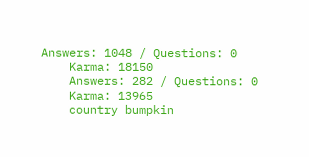Answers: 1048 / Questions: 0
    Karma: 18150
    Answers: 282 / Questions: 0
    Karma: 13965
    country bumpkin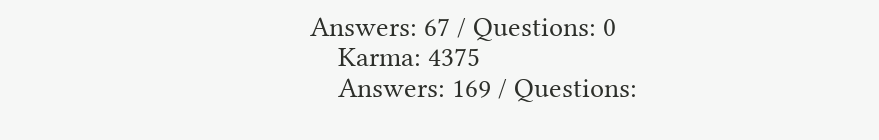Answers: 67 / Questions: 0
    Karma: 4375
    Answers: 169 / Questions: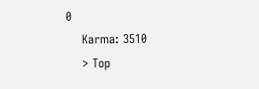0
    Karma: 3510
    > Top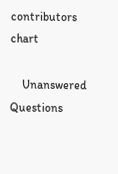contributors chart

    Unanswered Questions